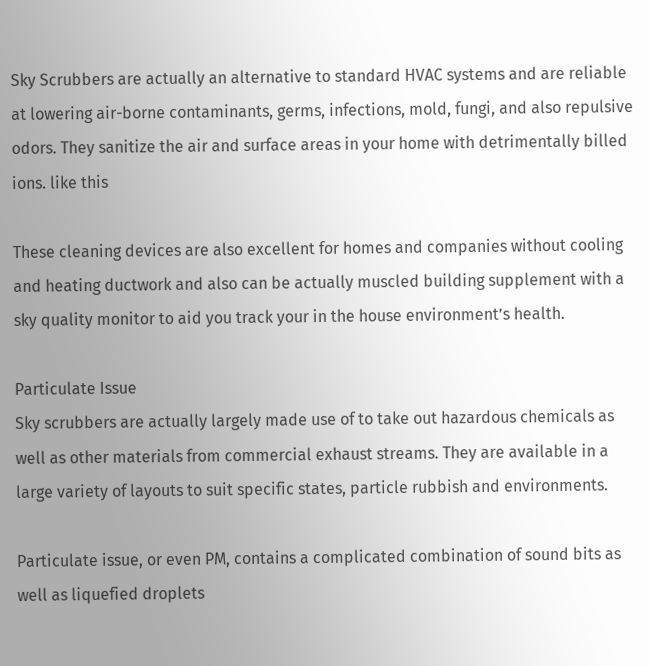Sky Scrubbers are actually an alternative to standard HVAC systems and are reliable at lowering air-borne contaminants, germs, infections, mold, fungi, and also repulsive odors. They sanitize the air and surface areas in your home with detrimentally billed ions. like this

These cleaning devices are also excellent for homes and companies without cooling and heating ductwork and also can be actually muscled building supplement with a sky quality monitor to aid you track your in the house environment’s health.

Particulate Issue
Sky scrubbers are actually largely made use of to take out hazardous chemicals as well as other materials from commercial exhaust streams. They are available in a large variety of layouts to suit specific states, particle rubbish and environments.

Particulate issue, or even PM, contains a complicated combination of sound bits as well as liquefied droplets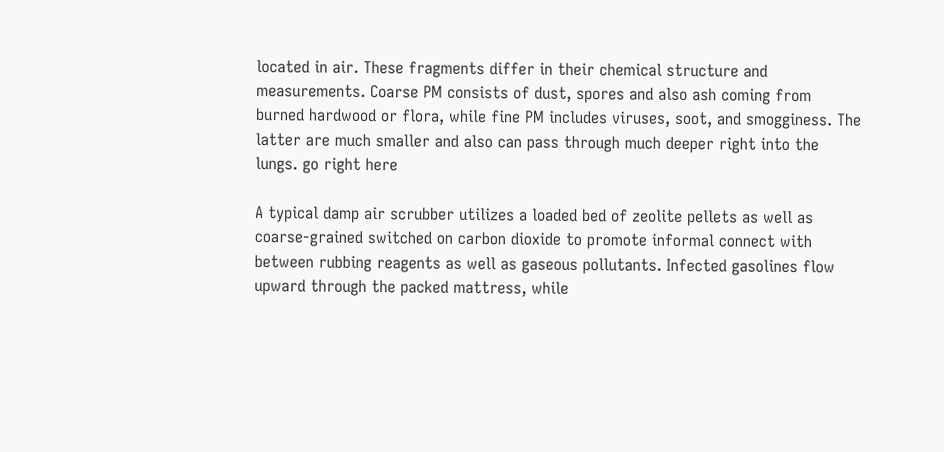located in air. These fragments differ in their chemical structure and measurements. Coarse PM consists of dust, spores and also ash coming from burned hardwood or flora, while fine PM includes viruses, soot, and smogginess. The latter are much smaller and also can pass through much deeper right into the lungs. go right here

A typical damp air scrubber utilizes a loaded bed of zeolite pellets as well as coarse-grained switched on carbon dioxide to promote informal connect with between rubbing reagents as well as gaseous pollutants. Infected gasolines flow upward through the packed mattress, while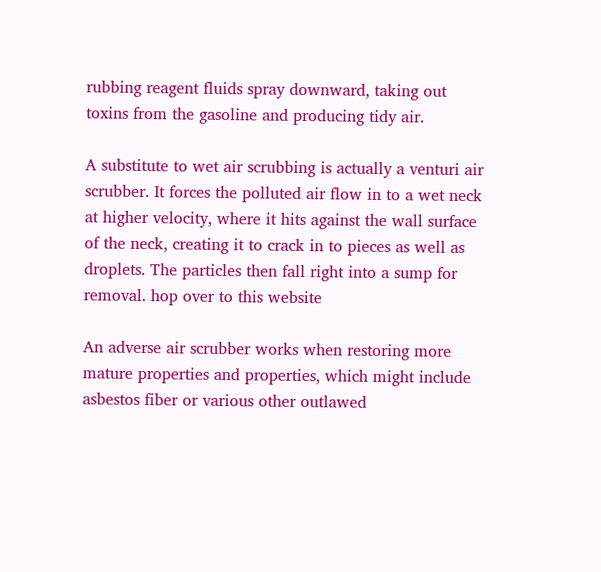rubbing reagent fluids spray downward, taking out toxins from the gasoline and producing tidy air.

A substitute to wet air scrubbing is actually a venturi air scrubber. It forces the polluted air flow in to a wet neck at higher velocity, where it hits against the wall surface of the neck, creating it to crack in to pieces as well as droplets. The particles then fall right into a sump for removal. hop over to this website

An adverse air scrubber works when restoring more mature properties and properties, which might include asbestos fiber or various other outlawed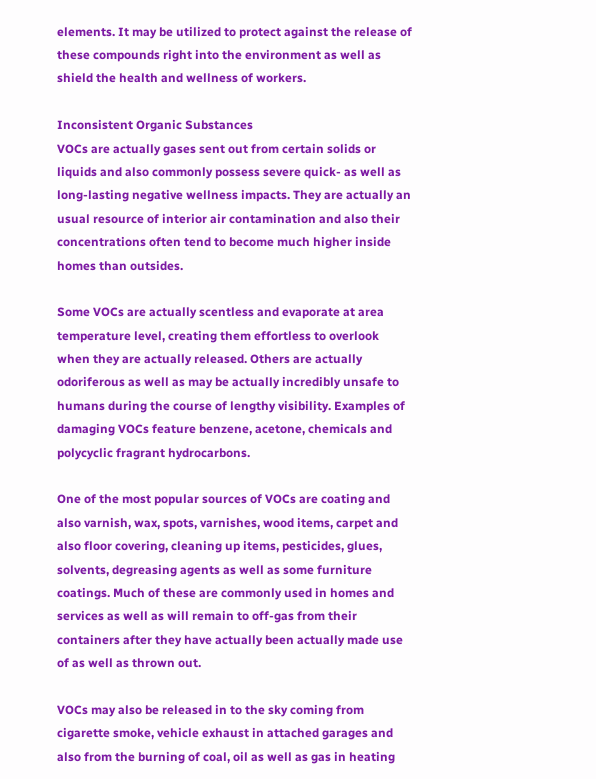elements. It may be utilized to protect against the release of these compounds right into the environment as well as shield the health and wellness of workers.

Inconsistent Organic Substances
VOCs are actually gases sent out from certain solids or liquids and also commonly possess severe quick- as well as long-lasting negative wellness impacts. They are actually an usual resource of interior air contamination and also their concentrations often tend to become much higher inside homes than outsides.

Some VOCs are actually scentless and evaporate at area temperature level, creating them effortless to overlook when they are actually released. Others are actually odoriferous as well as may be actually incredibly unsafe to humans during the course of lengthy visibility. Examples of damaging VOCs feature benzene, acetone, chemicals and polycyclic fragrant hydrocarbons.

One of the most popular sources of VOCs are coating and also varnish, wax, spots, varnishes, wood items, carpet and also floor covering, cleaning up items, pesticides, glues, solvents, degreasing agents as well as some furniture coatings. Much of these are commonly used in homes and services as well as will remain to off-gas from their containers after they have actually been actually made use of as well as thrown out.

VOCs may also be released in to the sky coming from cigarette smoke, vehicle exhaust in attached garages and also from the burning of coal, oil as well as gas in heating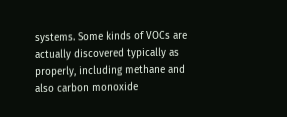systems. Some kinds of VOCs are actually discovered typically as properly, including methane and also carbon monoxide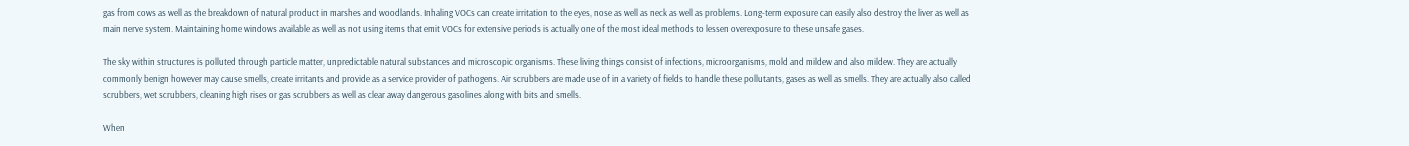gas from cows as well as the breakdown of natural product in marshes and woodlands. Inhaling VOCs can create irritation to the eyes, nose as well as neck as well as problems. Long-term exposure can easily also destroy the liver as well as main nerve system. Maintaining home windows available as well as not using items that emit VOCs for extensive periods is actually one of the most ideal methods to lessen overexposure to these unsafe gases.

The sky within structures is polluted through particle matter, unpredictable natural substances and microscopic organisms. These living things consist of infections, microorganisms, mold and mildew and also mildew. They are actually commonly benign however may cause smells, create irritants and provide as a service provider of pathogens. Air scrubbers are made use of in a variety of fields to handle these pollutants, gases as well as smells. They are actually also called scrubbers, wet scrubbers, cleaning high rises or gas scrubbers as well as clear away dangerous gasolines along with bits and smells.

When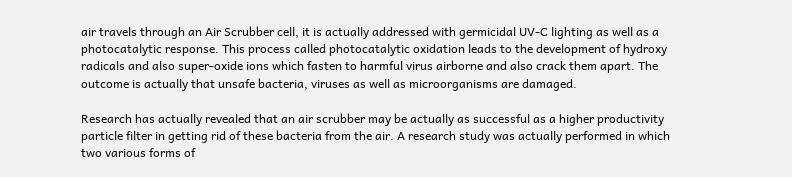air travels through an Air Scrubber cell, it is actually addressed with germicidal UV-C lighting as well as a photocatalytic response. This process called photocatalytic oxidation leads to the development of hydroxy radicals and also super-oxide ions which fasten to harmful virus airborne and also crack them apart. The outcome is actually that unsafe bacteria, viruses as well as microorganisms are damaged.

Research has actually revealed that an air scrubber may be actually as successful as a higher productivity particle filter in getting rid of these bacteria from the air. A research study was actually performed in which two various forms of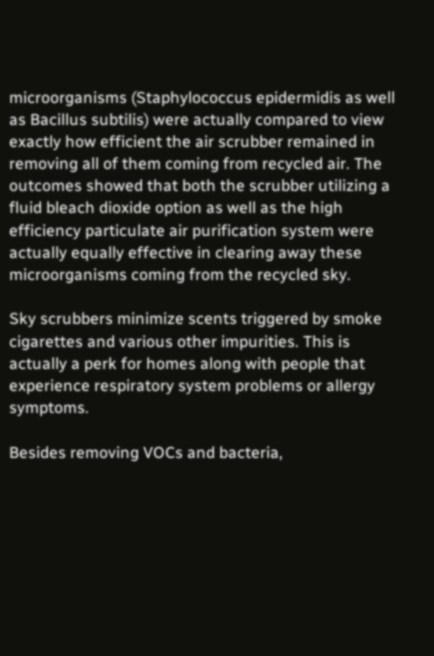microorganisms (Staphylococcus epidermidis as well as Bacillus subtilis) were actually compared to view exactly how efficient the air scrubber remained in removing all of them coming from recycled air. The outcomes showed that both the scrubber utilizing a fluid bleach dioxide option as well as the high efficiency particulate air purification system were actually equally effective in clearing away these microorganisms coming from the recycled sky.

Sky scrubbers minimize scents triggered by smoke cigarettes and various other impurities. This is actually a perk for homes along with people that experience respiratory system problems or allergy symptoms.

Besides removing VOCs and bacteria,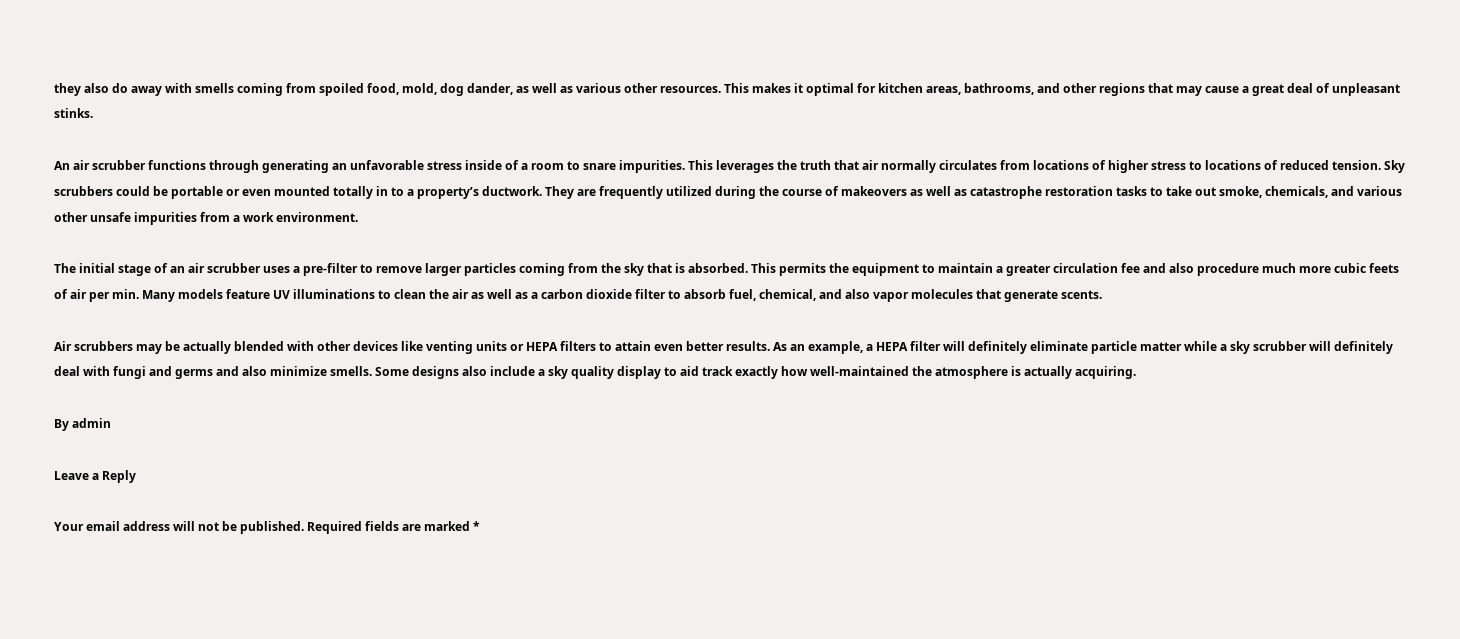they also do away with smells coming from spoiled food, mold, dog dander, as well as various other resources. This makes it optimal for kitchen areas, bathrooms, and other regions that may cause a great deal of unpleasant stinks.

An air scrubber functions through generating an unfavorable stress inside of a room to snare impurities. This leverages the truth that air normally circulates from locations of higher stress to locations of reduced tension. Sky scrubbers could be portable or even mounted totally in to a property’s ductwork. They are frequently utilized during the course of makeovers as well as catastrophe restoration tasks to take out smoke, chemicals, and various other unsafe impurities from a work environment.

The initial stage of an air scrubber uses a pre-filter to remove larger particles coming from the sky that is absorbed. This permits the equipment to maintain a greater circulation fee and also procedure much more cubic feets of air per min. Many models feature UV illuminations to clean the air as well as a carbon dioxide filter to absorb fuel, chemical, and also vapor molecules that generate scents.

Air scrubbers may be actually blended with other devices like venting units or HEPA filters to attain even better results. As an example, a HEPA filter will definitely eliminate particle matter while a sky scrubber will definitely deal with fungi and germs and also minimize smells. Some designs also include a sky quality display to aid track exactly how well-maintained the atmosphere is actually acquiring.

By admin

Leave a Reply

Your email address will not be published. Required fields are marked *